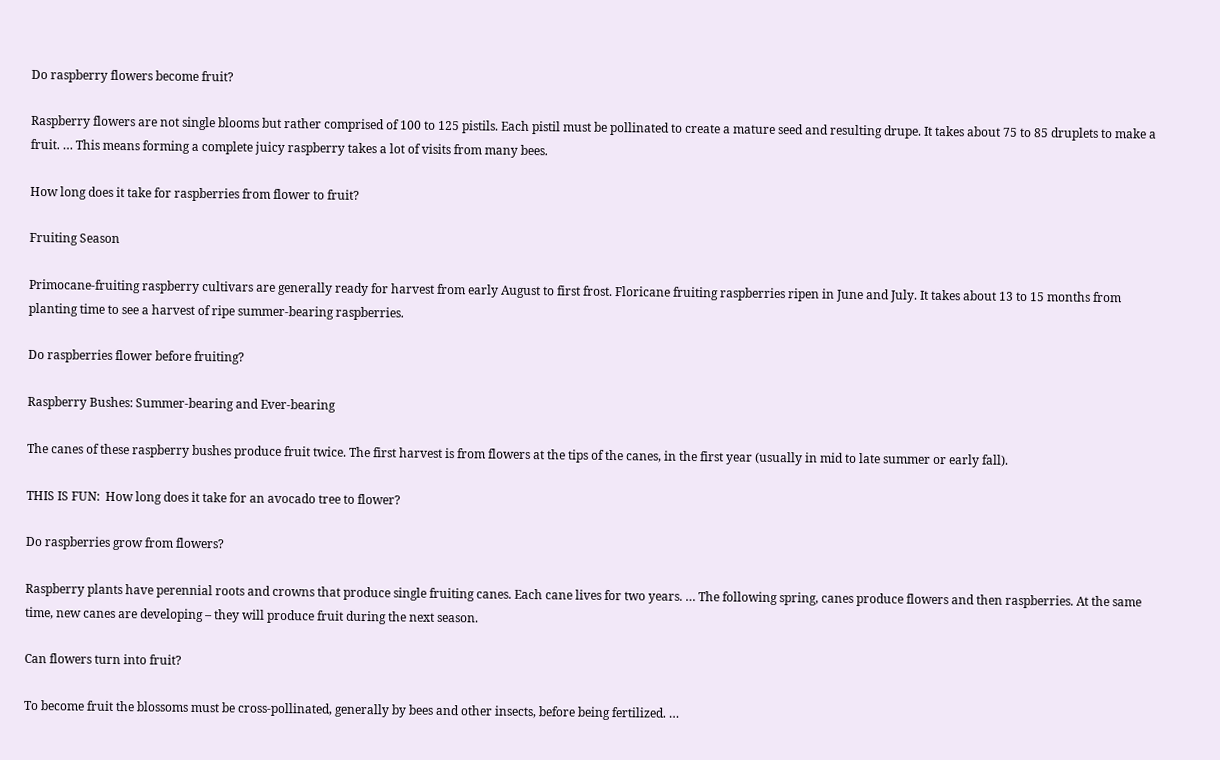Do raspberry flowers become fruit?

Raspberry flowers are not single blooms but rather comprised of 100 to 125 pistils. Each pistil must be pollinated to create a mature seed and resulting drupe. It takes about 75 to 85 druplets to make a fruit. … This means forming a complete juicy raspberry takes a lot of visits from many bees.

How long does it take for raspberries from flower to fruit?

Fruiting Season

Primocane-fruiting raspberry cultivars are generally ready for harvest from early August to first frost. Floricane fruiting raspberries ripen in June and July. It takes about 13 to 15 months from planting time to see a harvest of ripe summer-bearing raspberries.

Do raspberries flower before fruiting?

Raspberry Bushes: Summer-bearing and Ever-bearing

The canes of these raspberry bushes produce fruit twice. The first harvest is from flowers at the tips of the canes, in the first year (usually in mid to late summer or early fall).

THIS IS FUN:  How long does it take for an avocado tree to flower?

Do raspberries grow from flowers?

Raspberry plants have perennial roots and crowns that produce single fruiting canes. Each cane lives for two years. … The following spring, canes produce flowers and then raspberries. At the same time, new canes are developing – they will produce fruit during the next season.

Can flowers turn into fruit?

To become fruit the blossoms must be cross-pollinated, generally by bees and other insects, before being fertilized. …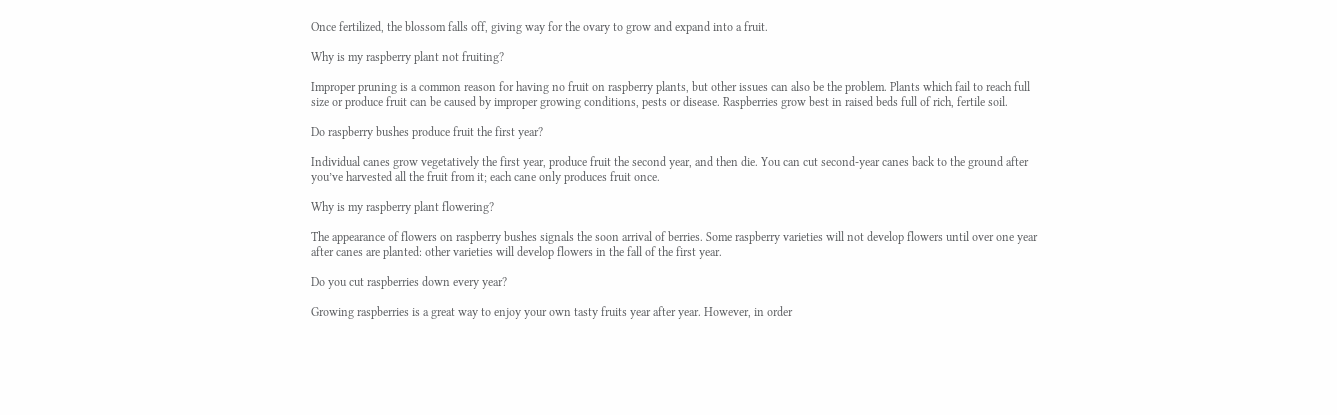Once fertilized, the blossom falls off, giving way for the ovary to grow and expand into a fruit.

Why is my raspberry plant not fruiting?

Improper pruning is a common reason for having no fruit on raspberry plants, but other issues can also be the problem. Plants which fail to reach full size or produce fruit can be caused by improper growing conditions, pests or disease. Raspberries grow best in raised beds full of rich, fertile soil.

Do raspberry bushes produce fruit the first year?

Individual canes grow vegetatively the first year, produce fruit the second year, and then die. You can cut second-year canes back to the ground after you’ve harvested all the fruit from it; each cane only produces fruit once.

Why is my raspberry plant flowering?

The appearance of flowers on raspberry bushes signals the soon arrival of berries. Some raspberry varieties will not develop flowers until over one year after canes are planted: other varieties will develop flowers in the fall of the first year.

Do you cut raspberries down every year?

Growing raspberries is a great way to enjoy your own tasty fruits year after year. However, in order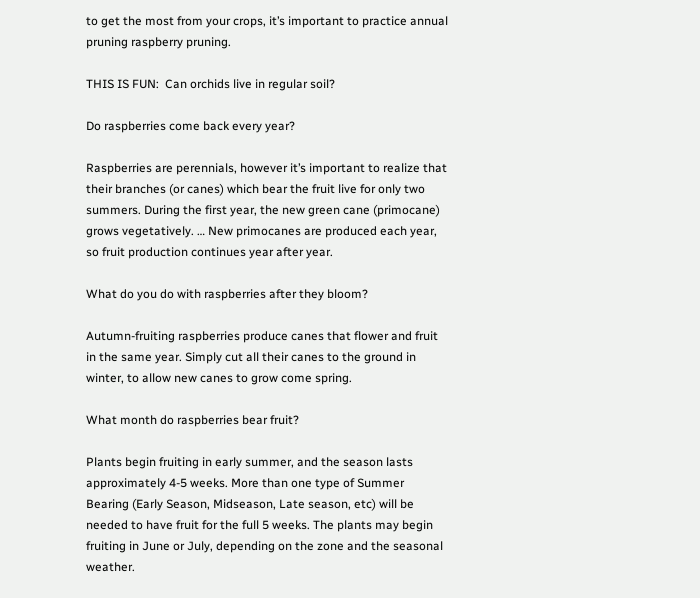to get the most from your crops, it’s important to practice annual pruning raspberry pruning.

THIS IS FUN:  Can orchids live in regular soil?

Do raspberries come back every year?

Raspberries are perennials, however it’s important to realize that their branches (or canes) which bear the fruit live for only two summers. During the first year, the new green cane (primocane) grows vegetatively. … New primocanes are produced each year, so fruit production continues year after year.

What do you do with raspberries after they bloom?

Autumn-fruiting raspberries produce canes that flower and fruit in the same year. Simply cut all their canes to the ground in winter, to allow new canes to grow come spring.

What month do raspberries bear fruit?

Plants begin fruiting in early summer, and the season lasts approximately 4-5 weeks. More than one type of Summer Bearing (Early Season, Midseason, Late season, etc) will be needed to have fruit for the full 5 weeks. The plants may begin fruiting in June or July, depending on the zone and the seasonal weather.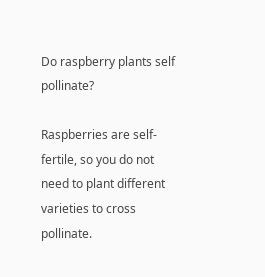Do raspberry plants self pollinate?

Raspberries are self-fertile, so you do not need to plant different varieties to cross pollinate.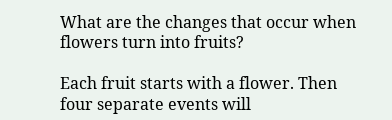What are the changes that occur when flowers turn into fruits?

Each fruit starts with a flower. Then four separate events will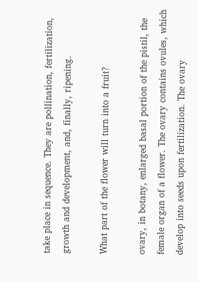take place in sequence. They are pollination, fertilization, growth and development, and, finally, ripening.

What part of the flower will turn into a fruit?

ovary, in botany, enlarged basal portion of the pistil, the female organ of a flower. The ovary contains ovules, which develop into seeds upon fertilization. The ovary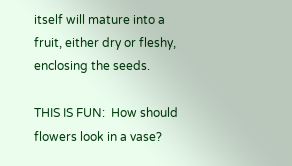itself will mature into a fruit, either dry or fleshy, enclosing the seeds.

THIS IS FUN:  How should flowers look in a vase?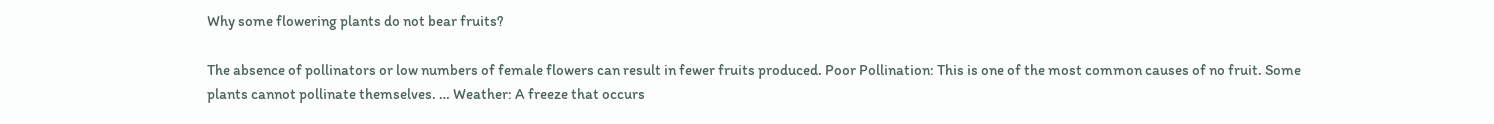Why some flowering plants do not bear fruits?

The absence of pollinators or low numbers of female flowers can result in fewer fruits produced. Poor Pollination: This is one of the most common causes of no fruit. Some plants cannot pollinate themselves. … Weather: A freeze that occurs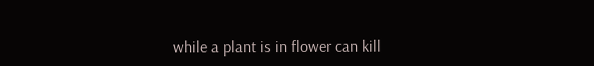while a plant is in flower can kill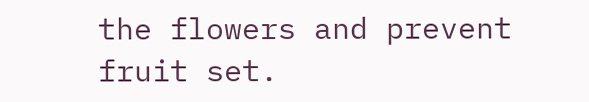the flowers and prevent fruit set.